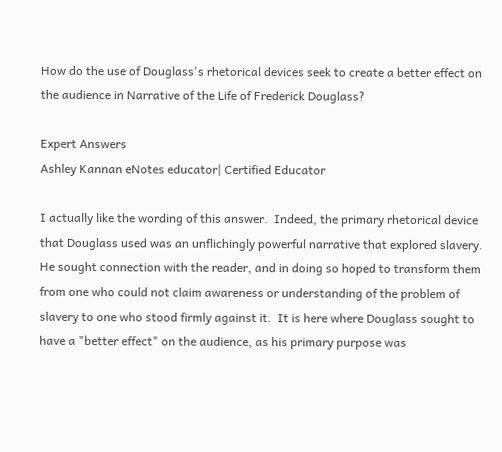How do the use of Douglass's rhetorical devices seek to create a better effect on the audience in Narrative of the Life of Frederick Douglass?

Expert Answers
Ashley Kannan eNotes educator| Certified Educator

I actually like the wording of this answer.  Indeed, the primary rhetorical device that Douglass used was an unflichingly powerful narrative that explored slavery.  He sought connection with the reader, and in doing so hoped to transform them from one who could not claim awareness or understanding of the problem of slavery to one who stood firmly against it.  It is here where Douglass sought to have a "better effect" on the audience, as his primary purpose was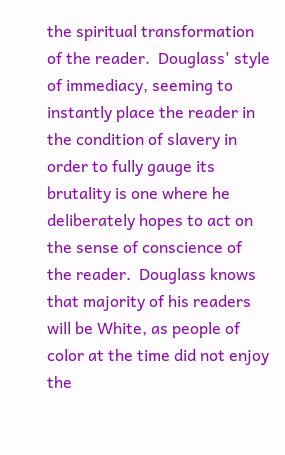the spiritual transformation of the reader.  Douglass' style of immediacy, seeming to instantly place the reader in the condition of slavery in order to fully gauge its brutality is one where he deliberately hopes to act on the sense of conscience of the reader.  Douglass knows that majority of his readers will be White, as people of color at the time did not enjoy the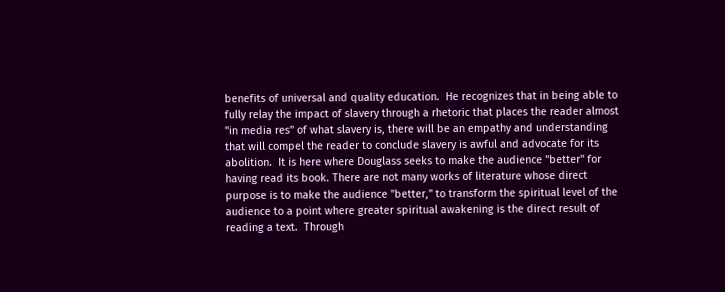benefits of universal and quality education.  He recognizes that in being able to fully relay the impact of slavery through a rhetoric that places the reader almost "in media res" of what slavery is, there will be an empathy and understanding that will compel the reader to conclude slavery is awful and advocate for its abolition.  It is here where Douglass seeks to make the audience "better" for having read its book. There are not many works of literature whose direct purpose is to make the audience "better," to transform the spiritual level of the audience to a point where greater spiritual awakening is the direct result of reading a text.  Through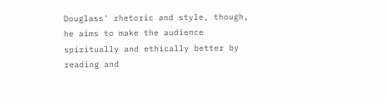Douglass' rhetoric and style, though, he aims to make the audience spiritually and ethically better by reading and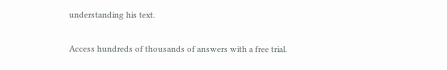understanding his text.

Access hundreds of thousands of answers with a free trial.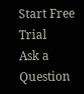Start Free Trial
Ask a Question